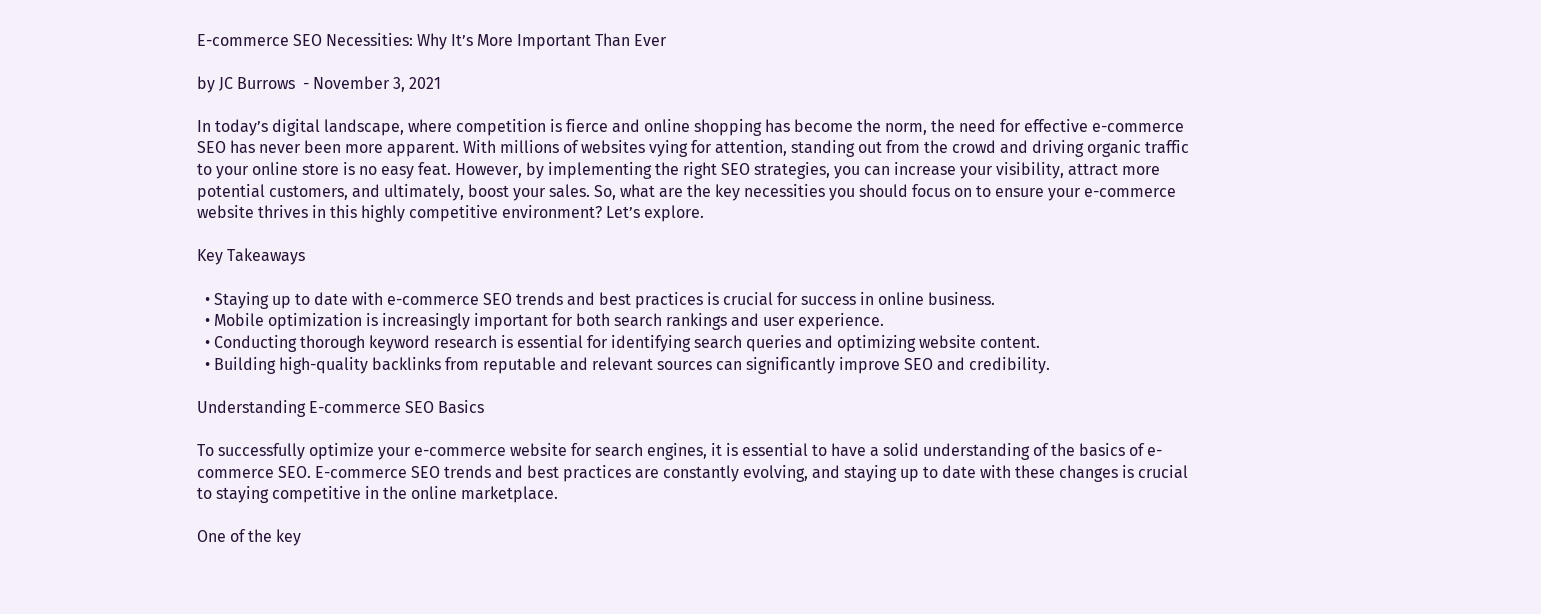E-commerce SEO Necessities: Why It’s More Important Than Ever

by JC Burrows  - November 3, 2021

In today’s digital landscape, where competition is fierce and online shopping has become the norm, the need for effective e-commerce SEO has never been more apparent. With millions of websites vying for attention, standing out from the crowd and driving organic traffic to your online store is no easy feat. However, by implementing the right SEO strategies, you can increase your visibility, attract more potential customers, and ultimately, boost your sales. So, what are the key necessities you should focus on to ensure your e-commerce website thrives in this highly competitive environment? Let’s explore.

Key Takeaways

  • Staying up to date with e-commerce SEO trends and best practices is crucial for success in online business.
  • Mobile optimization is increasingly important for both search rankings and user experience.
  • Conducting thorough keyword research is essential for identifying search queries and optimizing website content.
  • Building high-quality backlinks from reputable and relevant sources can significantly improve SEO and credibility.

Understanding E-commerce SEO Basics

To successfully optimize your e-commerce website for search engines, it is essential to have a solid understanding of the basics of e-commerce SEO. E-commerce SEO trends and best practices are constantly evolving, and staying up to date with these changes is crucial to staying competitive in the online marketplace.

One of the key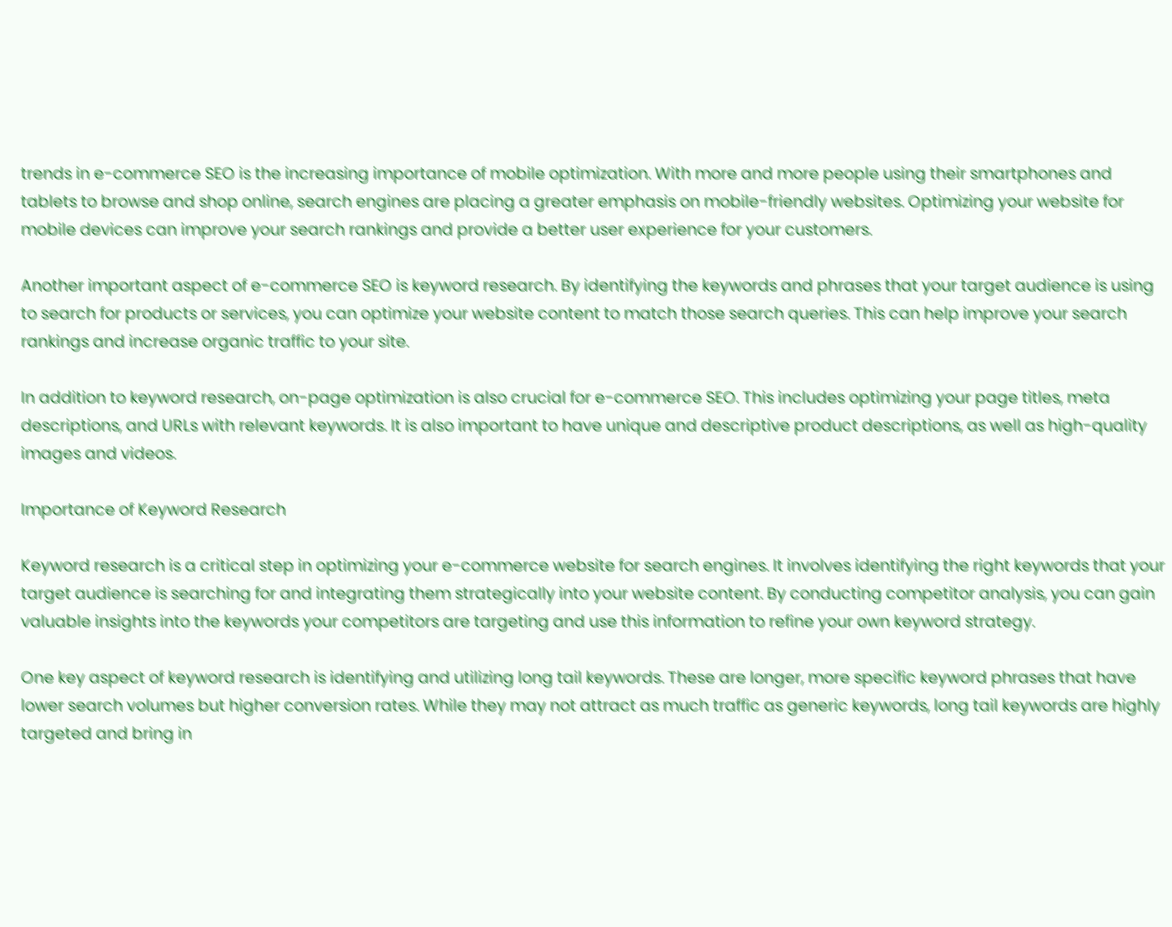trends in e-commerce SEO is the increasing importance of mobile optimization. With more and more people using their smartphones and tablets to browse and shop online, search engines are placing a greater emphasis on mobile-friendly websites. Optimizing your website for mobile devices can improve your search rankings and provide a better user experience for your customers.

Another important aspect of e-commerce SEO is keyword research. By identifying the keywords and phrases that your target audience is using to search for products or services, you can optimize your website content to match those search queries. This can help improve your search rankings and increase organic traffic to your site.

In addition to keyword research, on-page optimization is also crucial for e-commerce SEO. This includes optimizing your page titles, meta descriptions, and URLs with relevant keywords. It is also important to have unique and descriptive product descriptions, as well as high-quality images and videos.

Importance of Keyword Research

Keyword research is a critical step in optimizing your e-commerce website for search engines. It involves identifying the right keywords that your target audience is searching for and integrating them strategically into your website content. By conducting competitor analysis, you can gain valuable insights into the keywords your competitors are targeting and use this information to refine your own keyword strategy.

One key aspect of keyword research is identifying and utilizing long tail keywords. These are longer, more specific keyword phrases that have lower search volumes but higher conversion rates. While they may not attract as much traffic as generic keywords, long tail keywords are highly targeted and bring in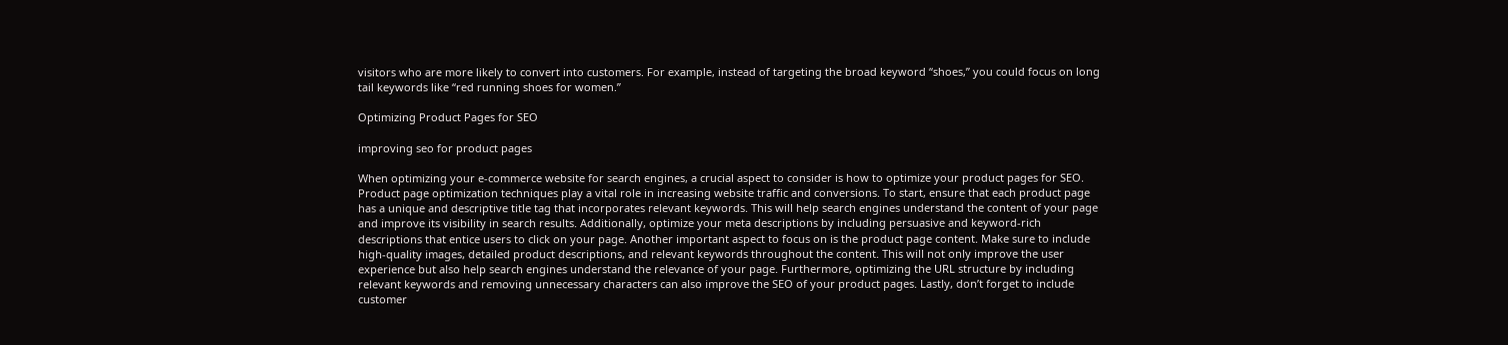visitors who are more likely to convert into customers. For example, instead of targeting the broad keyword “shoes,” you could focus on long tail keywords like “red running shoes for women.”

Optimizing Product Pages for SEO

improving seo for product pages

When optimizing your e-commerce website for search engines, a crucial aspect to consider is how to optimize your product pages for SEO. Product page optimization techniques play a vital role in increasing website traffic and conversions. To start, ensure that each product page has a unique and descriptive title tag that incorporates relevant keywords. This will help search engines understand the content of your page and improve its visibility in search results. Additionally, optimize your meta descriptions by including persuasive and keyword-rich descriptions that entice users to click on your page. Another important aspect to focus on is the product page content. Make sure to include high-quality images, detailed product descriptions, and relevant keywords throughout the content. This will not only improve the user experience but also help search engines understand the relevance of your page. Furthermore, optimizing the URL structure by including relevant keywords and removing unnecessary characters can also improve the SEO of your product pages. Lastly, don’t forget to include customer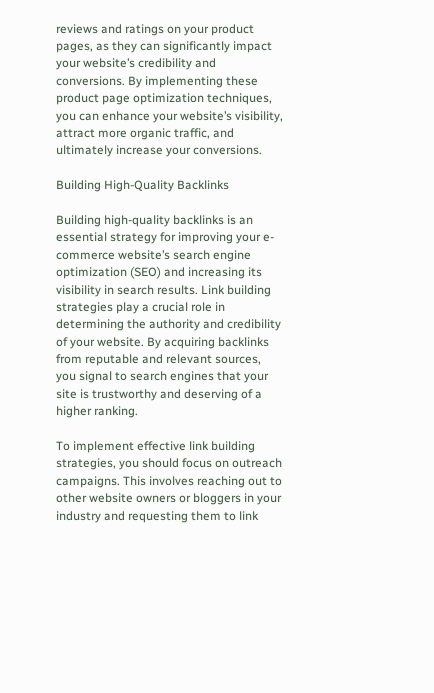reviews and ratings on your product pages, as they can significantly impact your website’s credibility and conversions. By implementing these product page optimization techniques, you can enhance your website’s visibility, attract more organic traffic, and ultimately increase your conversions.

Building High-Quality Backlinks

Building high-quality backlinks is an essential strategy for improving your e-commerce website’s search engine optimization (SEO) and increasing its visibility in search results. Link building strategies play a crucial role in determining the authority and credibility of your website. By acquiring backlinks from reputable and relevant sources, you signal to search engines that your site is trustworthy and deserving of a higher ranking.

To implement effective link building strategies, you should focus on outreach campaigns. This involves reaching out to other website owners or bloggers in your industry and requesting them to link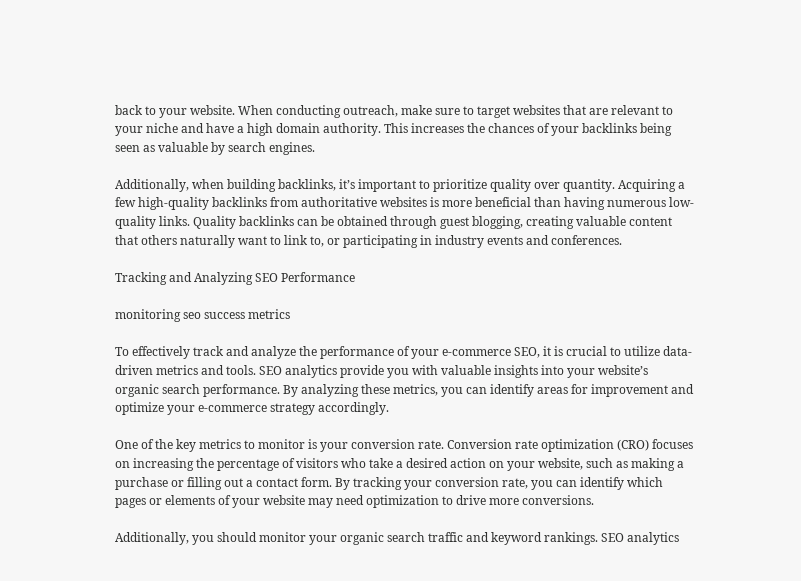back to your website. When conducting outreach, make sure to target websites that are relevant to your niche and have a high domain authority. This increases the chances of your backlinks being seen as valuable by search engines.

Additionally, when building backlinks, it’s important to prioritize quality over quantity. Acquiring a few high-quality backlinks from authoritative websites is more beneficial than having numerous low-quality links. Quality backlinks can be obtained through guest blogging, creating valuable content that others naturally want to link to, or participating in industry events and conferences.

Tracking and Analyzing SEO Performance

monitoring seo success metrics

To effectively track and analyze the performance of your e-commerce SEO, it is crucial to utilize data-driven metrics and tools. SEO analytics provide you with valuable insights into your website’s organic search performance. By analyzing these metrics, you can identify areas for improvement and optimize your e-commerce strategy accordingly.

One of the key metrics to monitor is your conversion rate. Conversion rate optimization (CRO) focuses on increasing the percentage of visitors who take a desired action on your website, such as making a purchase or filling out a contact form. By tracking your conversion rate, you can identify which pages or elements of your website may need optimization to drive more conversions.

Additionally, you should monitor your organic search traffic and keyword rankings. SEO analytics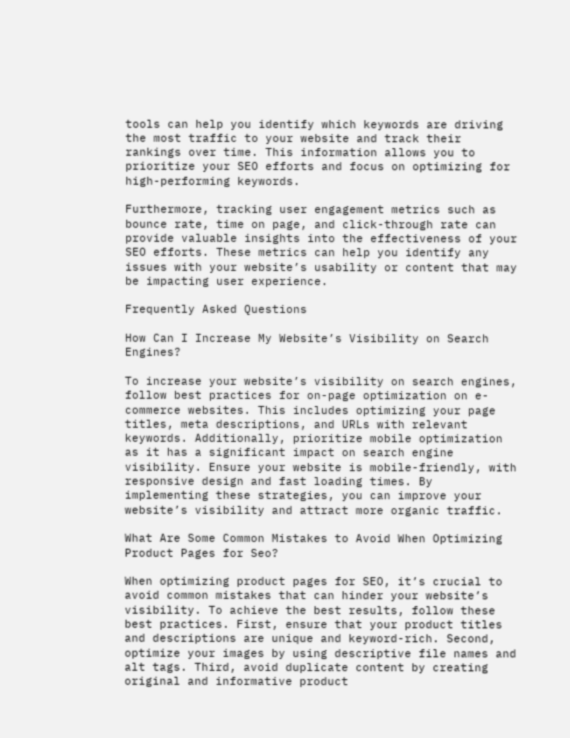tools can help you identify which keywords are driving the most traffic to your website and track their rankings over time. This information allows you to prioritize your SEO efforts and focus on optimizing for high-performing keywords.

Furthermore, tracking user engagement metrics such as bounce rate, time on page, and click-through rate can provide valuable insights into the effectiveness of your SEO efforts. These metrics can help you identify any issues with your website’s usability or content that may be impacting user experience.

Frequently Asked Questions

How Can I Increase My Website’s Visibility on Search Engines?

To increase your website’s visibility on search engines, follow best practices for on-page optimization on e-commerce websites. This includes optimizing your page titles, meta descriptions, and URLs with relevant keywords. Additionally, prioritize mobile optimization as it has a significant impact on search engine visibility. Ensure your website is mobile-friendly, with responsive design and fast loading times. By implementing these strategies, you can improve your website’s visibility and attract more organic traffic.

What Are Some Common Mistakes to Avoid When Optimizing Product Pages for Seo?

When optimizing product pages for SEO, it’s crucial to avoid common mistakes that can hinder your website’s visibility. To achieve the best results, follow these best practices. First, ensure that your product titles and descriptions are unique and keyword-rich. Second, optimize your images by using descriptive file names and alt tags. Third, avoid duplicate content by creating original and informative product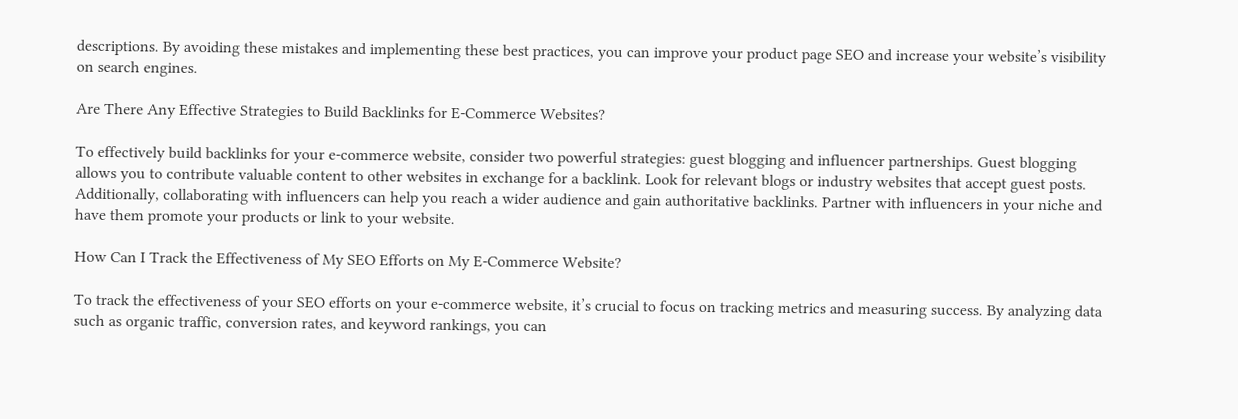descriptions. By avoiding these mistakes and implementing these best practices, you can improve your product page SEO and increase your website’s visibility on search engines.

Are There Any Effective Strategies to Build Backlinks for E-Commerce Websites?

To effectively build backlinks for your e-commerce website, consider two powerful strategies: guest blogging and influencer partnerships. Guest blogging allows you to contribute valuable content to other websites in exchange for a backlink. Look for relevant blogs or industry websites that accept guest posts. Additionally, collaborating with influencers can help you reach a wider audience and gain authoritative backlinks. Partner with influencers in your niche and have them promote your products or link to your website.

How Can I Track the Effectiveness of My SEO Efforts on My E-Commerce Website?

To track the effectiveness of your SEO efforts on your e-commerce website, it’s crucial to focus on tracking metrics and measuring success. By analyzing data such as organic traffic, conversion rates, and keyword rankings, you can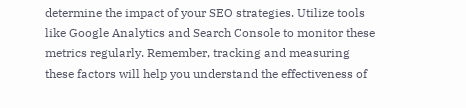determine the impact of your SEO strategies. Utilize tools like Google Analytics and Search Console to monitor these metrics regularly. Remember, tracking and measuring these factors will help you understand the effectiveness of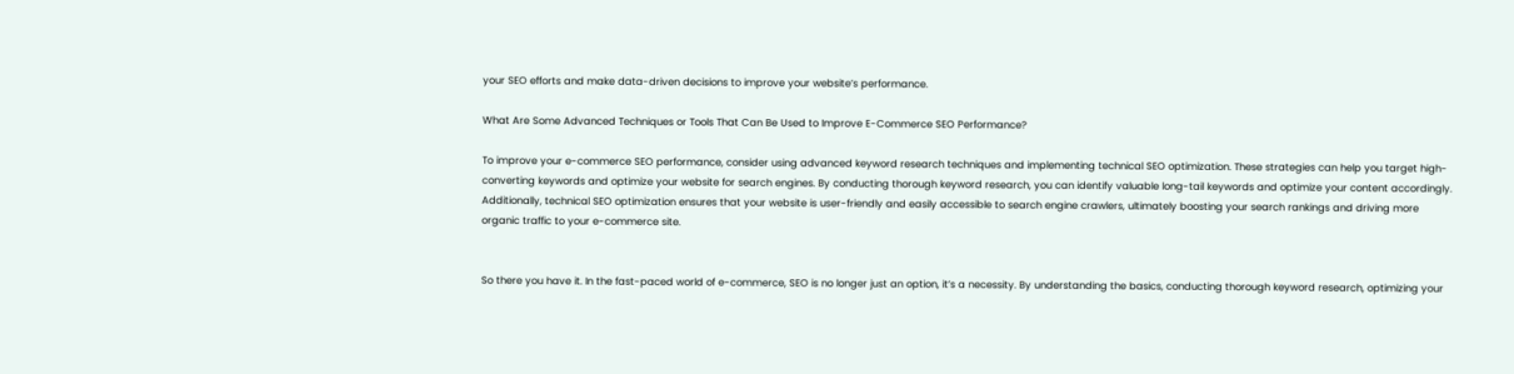your SEO efforts and make data-driven decisions to improve your website’s performance.

What Are Some Advanced Techniques or Tools That Can Be Used to Improve E-Commerce SEO Performance?

To improve your e-commerce SEO performance, consider using advanced keyword research techniques and implementing technical SEO optimization. These strategies can help you target high-converting keywords and optimize your website for search engines. By conducting thorough keyword research, you can identify valuable long-tail keywords and optimize your content accordingly. Additionally, technical SEO optimization ensures that your website is user-friendly and easily accessible to search engine crawlers, ultimately boosting your search rankings and driving more organic traffic to your e-commerce site.


So there you have it. In the fast-paced world of e-commerce, SEO is no longer just an option, it’s a necessity. By understanding the basics, conducting thorough keyword research, optimizing your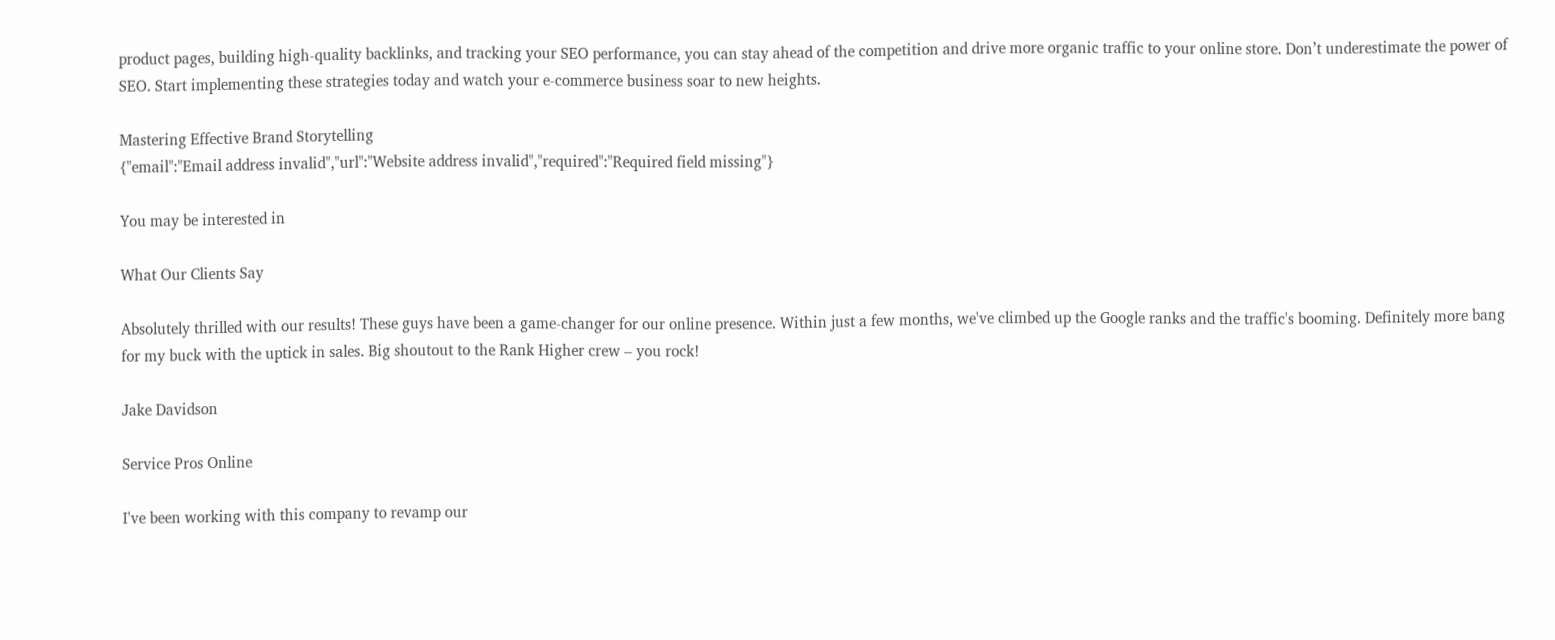product pages, building high-quality backlinks, and tracking your SEO performance, you can stay ahead of the competition and drive more organic traffic to your online store. Don’t underestimate the power of SEO. Start implementing these strategies today and watch your e-commerce business soar to new heights.

Mastering Effective Brand Storytelling
{"email":"Email address invalid","url":"Website address invalid","required":"Required field missing"}

You may be interested in

What Our Clients Say

Absolutely thrilled with our results! These guys have been a game-changer for our online presence. Within just a few months, we've climbed up the Google ranks and the traffic's booming. Definitely more bang for my buck with the uptick in sales. Big shoutout to the Rank Higher crew – you rock!

Jake Davidson

Service Pros Online

I've been working with this company to revamp our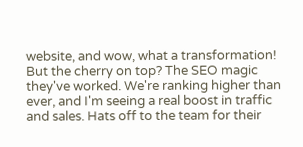website, and wow, what a transformation! But the cherry on top? The SEO magic they've worked. We're ranking higher than ever, and I'm seeing a real boost in traffic and sales. Hats off to the team for their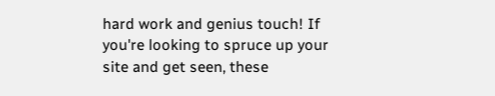hard work and genius touch! If you're looking to spruce up your site and get seen, these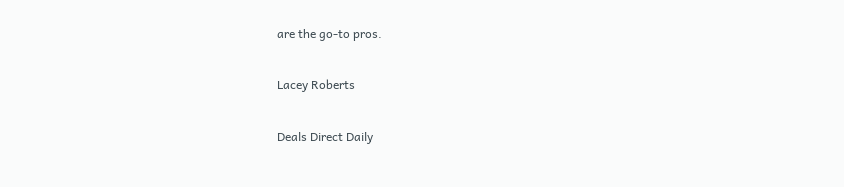are the go-to pros.

Lacey Roberts

Deals Direct Daily